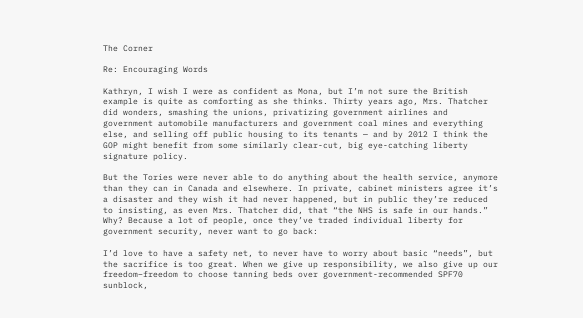The Corner

Re: Encouraging Words

Kathryn, I wish I were as confident as Mona, but I’m not sure the British example is quite as comforting as she thinks. Thirty years ago, Mrs. Thatcher did wonders, smashing the unions, privatizing government airlines and government automobile manufacturers and government coal mines and everything else, and selling off public housing to its tenants — and by 2012 I think the GOP might benefit from some similarly clear-cut, big eye-catching liberty signature policy.

But the Tories were never able to do anything about the health service, anymore than they can in Canada and elsewhere. In private, cabinet ministers agree it’s a disaster and they wish it had never happened, but in public they’re reduced to insisting, as even Mrs. Thatcher did, that “the NHS is safe in our hands.” Why? Because a lot of people, once they’ve traded individual liberty for government security, never want to go back:

I’d love to have a safety net, to never have to worry about basic “needs”, but the sacrifice is too great. When we give up responsibility, we also give up our freedom–freedom to choose tanning beds over government-recommended SPF70 sunblock,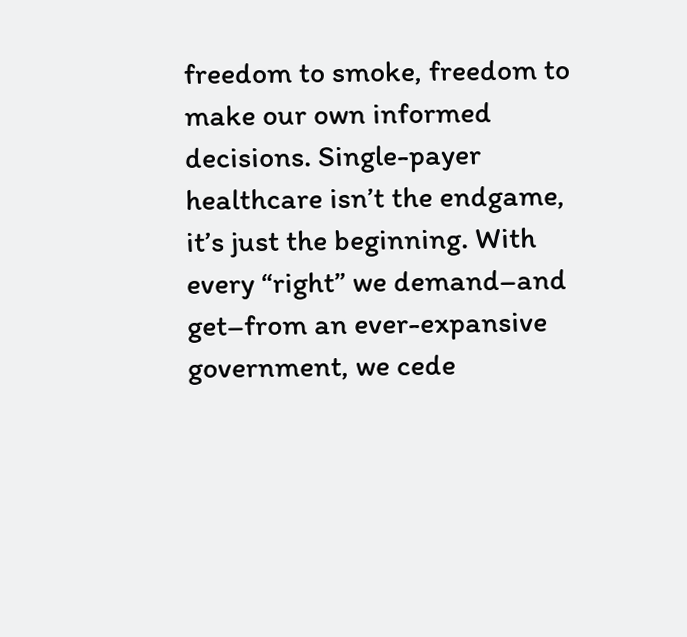freedom to smoke, freedom to make our own informed decisions. Single-payer healthcare isn’t the endgame, it’s just the beginning. With every “right” we demand–and get–from an ever-expansive government, we cede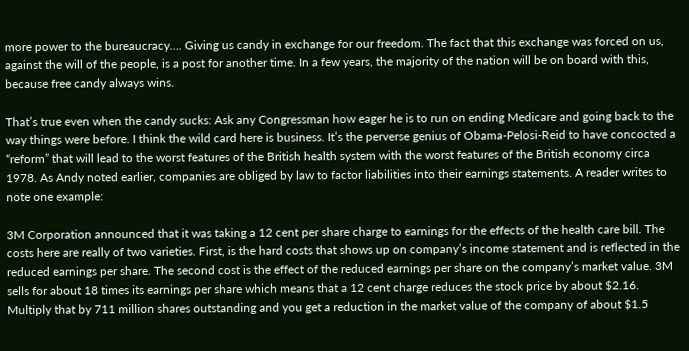more power to the bureaucracy…. Giving us candy in exchange for our freedom. The fact that this exchange was forced on us, against the will of the people, is a post for another time. In a few years, the majority of the nation will be on board with this, because free candy always wins.

That’s true even when the candy sucks: Ask any Congressman how eager he is to run on ending Medicare and going back to the way things were before. I think the wild card here is business. It’s the perverse genius of Obama-Pelosi-Reid to have concocted a “reform” that will lead to the worst features of the British health system with the worst features of the British economy circa 1978. As Andy noted earlier, companies are obliged by law to factor liabilities into their earnings statements. A reader writes to note one example:

3M Corporation announced that it was taking a 12 cent per share charge to earnings for the effects of the health care bill. The costs here are really of two varieties. First, is the hard costs that shows up on company’s income statement and is reflected in the reduced earnings per share. The second cost is the effect of the reduced earnings per share on the company’s market value. 3M sells for about 18 times its earnings per share which means that a 12 cent charge reduces the stock price by about $2.16. Multiply that by 711 million shares outstanding and you get a reduction in the market value of the company of about $1.5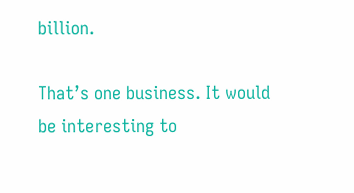billion.

That’s one business. It would be interesting to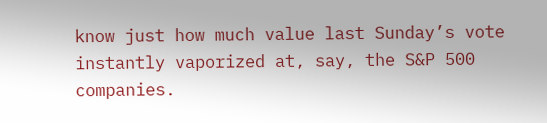know just how much value last Sunday’s vote instantly vaporized at, say, the S&P 500 companies.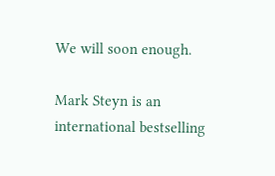We will soon enough.

Mark Steyn is an international bestselling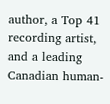author, a Top 41 recording artist, and a leading Canadian human-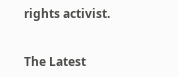rights activist.


The Latest